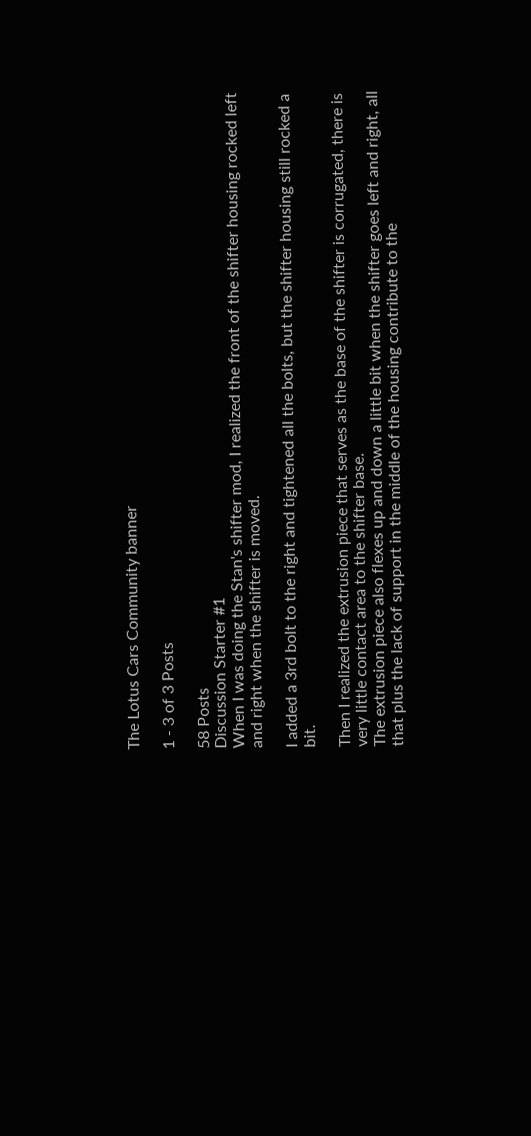The Lotus Cars Community banner

1 - 3 of 3 Posts

58 Posts
Discussion Starter #1
When I was doing the Stan's shifter mod, I realized the front of the shifter housing rocked left and right when the shifter is moved.

I added a 3rd bolt to the right and tightened all the bolts, but the shifter housing still rocked a bit.

Then I realized the extrusion piece that serves as the base of the shifter is corrugated, there is very little contact area to the shifter base.
The extrusion piece also flexes up and down a little bit when the shifter goes left and right, all that plus the lack of support in the middle of the housing contribute to the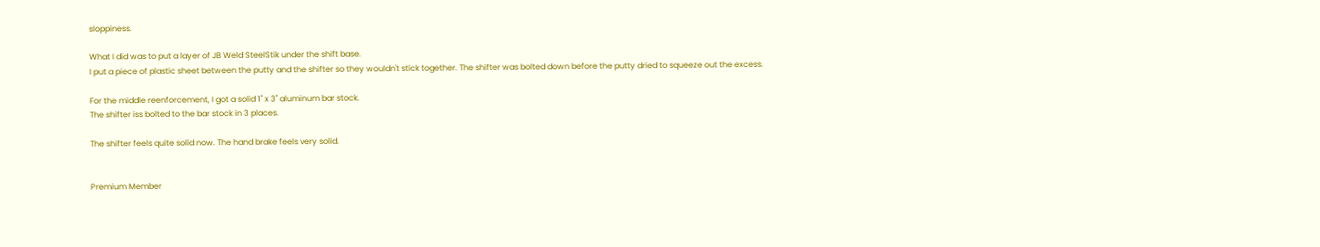sloppiness.

What I did was to put a layer of JB Weld SteelStik under the shift base.
I put a piece of plastic sheet between the putty and the shifter so they wouldn't stick together. The shifter was bolted down before the putty dried to squeeze out the excess.

For the middle reenforcement, I got a solid 1" x 3" aluminum bar stock.
The shifter iss bolted to the bar stock in 3 places.

The shifter feels quite solid now. The hand brake feels very solid.


Premium Member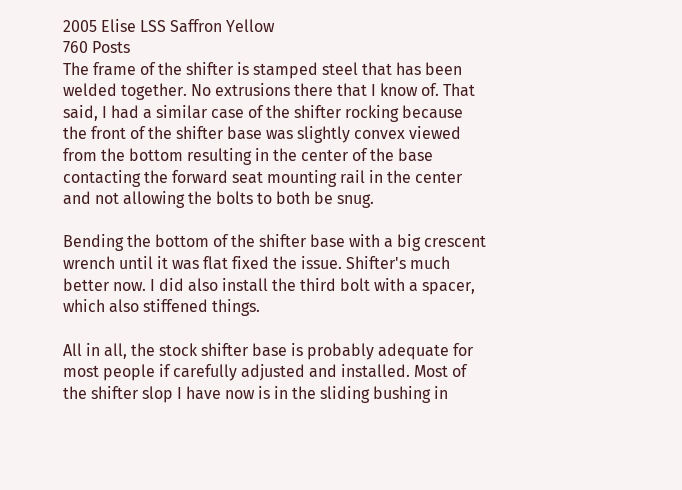2005 Elise LSS Saffron Yellow
760 Posts
The frame of the shifter is stamped steel that has been welded together. No extrusions there that I know of. That said, I had a similar case of the shifter rocking because the front of the shifter base was slightly convex viewed from the bottom resulting in the center of the base contacting the forward seat mounting rail in the center and not allowing the bolts to both be snug.

Bending the bottom of the shifter base with a big crescent wrench until it was flat fixed the issue. Shifter's much better now. I did also install the third bolt with a spacer, which also stiffened things.

All in all, the stock shifter base is probably adequate for most people if carefully adjusted and installed. Most of the shifter slop I have now is in the sliding bushing in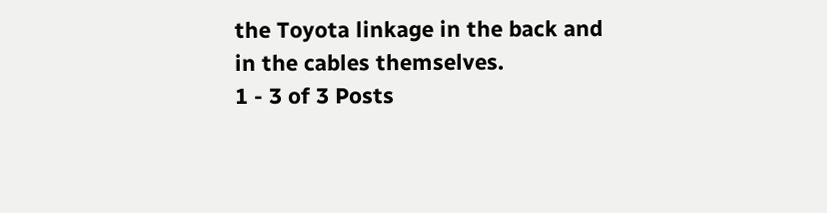the Toyota linkage in the back and in the cables themselves.
1 - 3 of 3 Posts